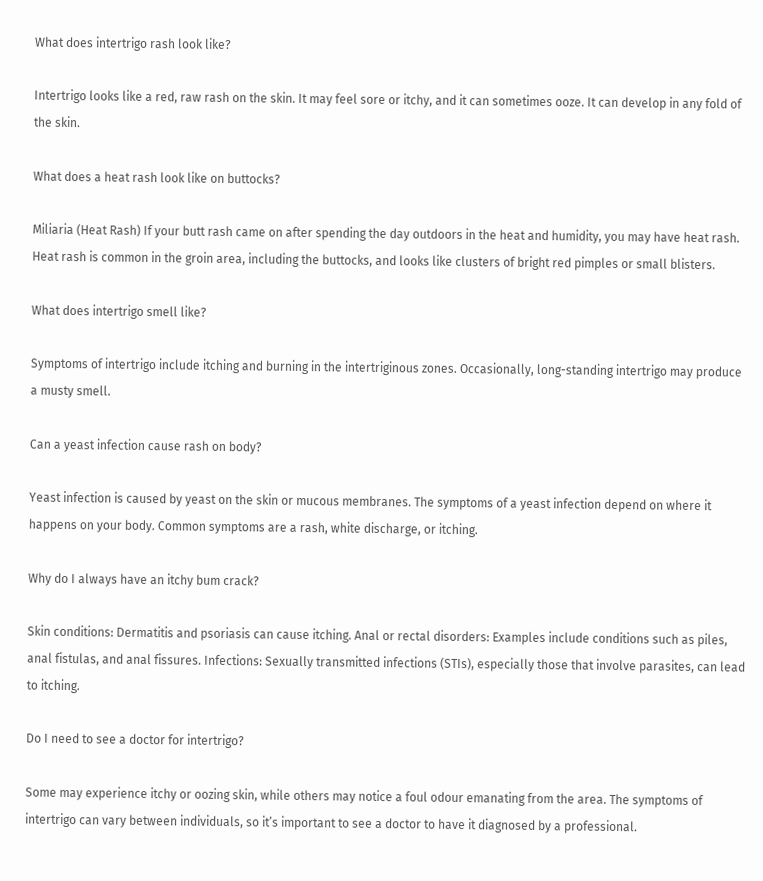What does intertrigo rash look like?

Intertrigo looks like a red, raw rash on the skin. It may feel sore or itchy, and it can sometimes ooze. It can develop in any fold of the skin.

What does a heat rash look like on buttocks?

Miliaria (Heat Rash) If your butt rash came on after spending the day outdoors in the heat and humidity, you may have heat rash. Heat rash is common in the groin area, including the buttocks, and looks like clusters of bright red pimples or small blisters.

What does intertrigo smell like?

Symptoms of intertrigo include itching and burning in the intertriginous zones. Occasionally, long-standing intertrigo may produce a musty smell.

Can a yeast infection cause rash on body?

Yeast infection is caused by yeast on the skin or mucous membranes. The symptoms of a yeast infection depend on where it happens on your body. Common symptoms are a rash, white discharge, or itching.

Why do I always have an itchy bum crack?

Skin conditions: Dermatitis and psoriasis can cause itching. Anal or rectal disorders: Examples include conditions such as piles, anal fistulas, and anal fissures. Infections: Sexually transmitted infections (STIs), especially those that involve parasites, can lead to itching.

Do I need to see a doctor for intertrigo?

Some may experience itchy or oozing skin, while others may notice a foul odour emanating from the area. The symptoms of intertrigo can vary between individuals, so it’s important to see a doctor to have it diagnosed by a professional.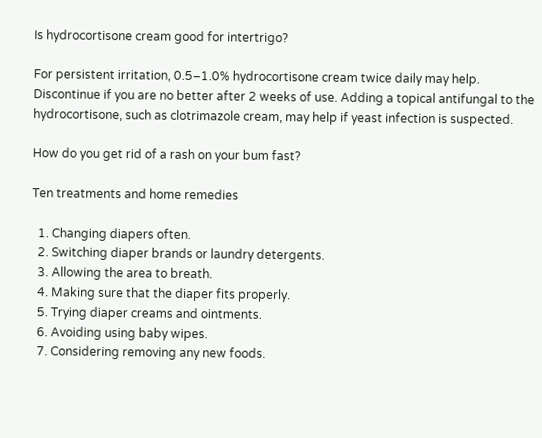Is hydrocortisone cream good for intertrigo?

For persistent irritation, 0.5–1.0% hydrocortisone cream twice daily may help. Discontinue if you are no better after 2 weeks of use. Adding a topical antifungal to the hydrocortisone, such as clotrimazole cream, may help if yeast infection is suspected.

How do you get rid of a rash on your bum fast?

Ten treatments and home remedies

  1. Changing diapers often.
  2. Switching diaper brands or laundry detergents.
  3. Allowing the area to breath.
  4. Making sure that the diaper fits properly.
  5. Trying diaper creams and ointments.
  6. Avoiding using baby wipes.
  7. Considering removing any new foods.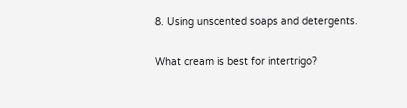8. Using unscented soaps and detergents.

What cream is best for intertrigo?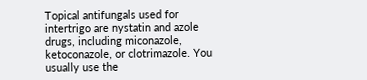Topical antifungals used for intertrigo are nystatin and azole drugs, including miconazole, ketoconazole, or clotrimazole. You usually use the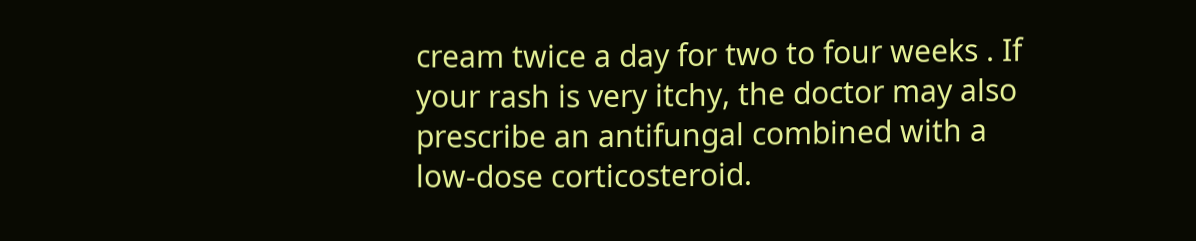cream twice a day for two to four weeks . If your rash is very itchy, the doctor may also prescribe an antifungal combined with a low-dose corticosteroid.